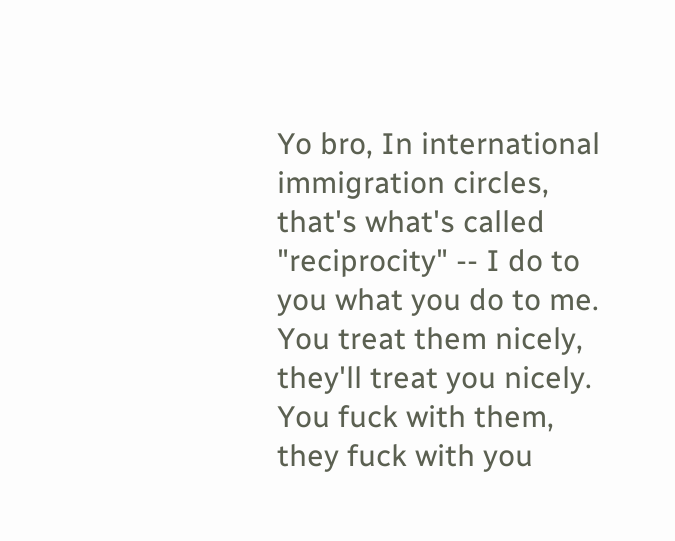Yo bro, In international immigration circles, that's what's called "reciprocity" -- I do to you what you do to me. You treat them nicely, they'll treat you nicely. You fuck with them, they fuck with you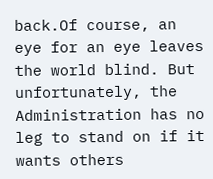back.Of course, an eye for an eye leaves the world blind. But unfortunately, the Administration has no leg to stand on if it wants others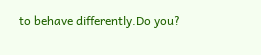to behave differently.Do you?